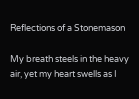Reflections of a Stonemason

My breath steels in the heavy air, yet my heart swells as I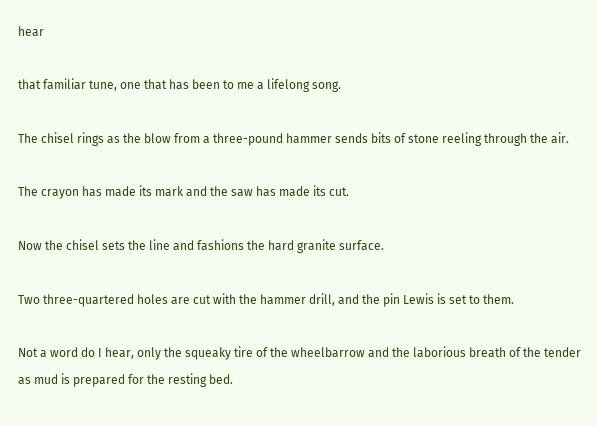hear

that familiar tune, one that has been to me a lifelong song.

The chisel rings as the blow from a three-pound hammer sends bits of stone reeling through the air.

The crayon has made its mark and the saw has made its cut.

Now the chisel sets the line and fashions the hard granite surface.

Two three-quartered holes are cut with the hammer drill, and the pin Lewis is set to them.

Not a word do I hear, only the squeaky tire of the wheelbarrow and the laborious breath of the tender as mud is prepared for the resting bed.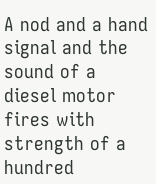A nod and a hand signal and the sound of a diesel motor fires with strength of a hundred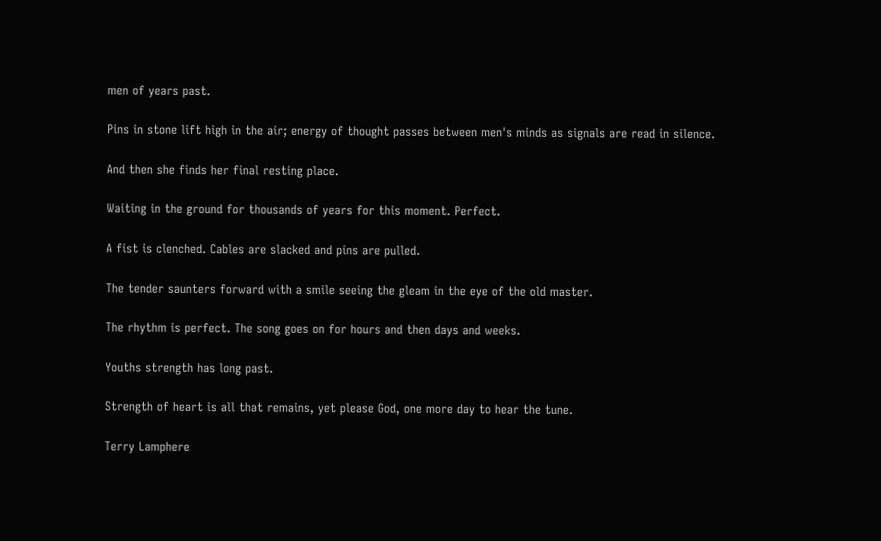men of years past.

Pins in stone lift high in the air; energy of thought passes between men's minds as signals are read in silence.

And then she finds her final resting place.

Waiting in the ground for thousands of years for this moment. Perfect.

A fist is clenched. Cables are slacked and pins are pulled.

The tender saunters forward with a smile seeing the gleam in the eye of the old master.

The rhythm is perfect. The song goes on for hours and then days and weeks.

Youths strength has long past.

Strength of heart is all that remains, yet please God, one more day to hear the tune.

Terry Lamphere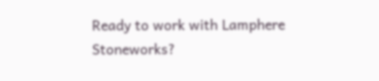Ready to work with Lamphere Stoneworks?